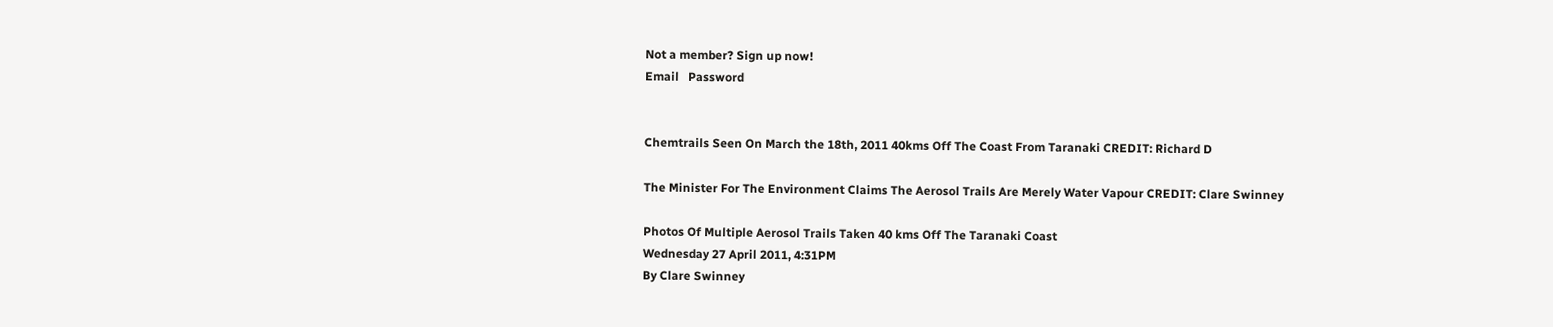Not a member? Sign up now!
Email   Password


Chemtrails Seen On March the 18th, 2011 40kms Off The Coast From Taranaki CREDIT: Richard D

The Minister For The Environment Claims The Aerosol Trails Are Merely Water Vapour CREDIT: Clare Swinney

Photos Of Multiple Aerosol Trails Taken 40 kms Off The Taranaki Coast
Wednesday 27 April 2011, 4:31PM
By Clare Swinney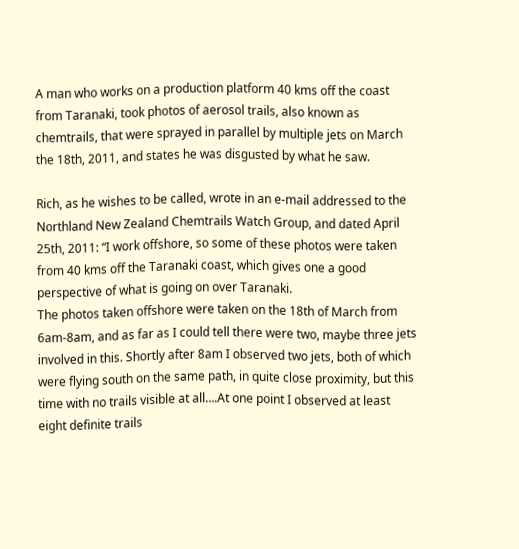A man who works on a production platform 40 kms off the coast from Taranaki, took photos of aerosol trails, also known as chemtrails, that were sprayed in parallel by multiple jets on March the 18th, 2011, and states he was disgusted by what he saw.

Rich, as he wishes to be called, wrote in an e-mail addressed to the Northland New Zealand Chemtrails Watch Group, and dated April 25th, 2011: “I work offshore, so some of these photos were taken from 40 kms off the Taranaki coast, which gives one a good perspective of what is going on over Taranaki.
The photos taken offshore were taken on the 18th of March from 6am-8am, and as far as I could tell there were two, maybe three jets involved in this. Shortly after 8am I observed two jets, both of which were flying south on the same path, in quite close proximity, but this time with no trails visible at all….At one point I observed at least eight definite trails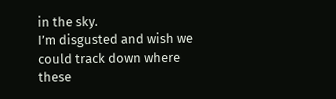in the sky.
I’m disgusted and wish we could track down where these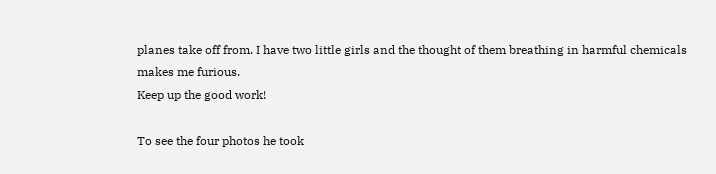planes take off from. I have two little girls and the thought of them breathing in harmful chemicals makes me furious.
Keep up the good work!

To see the four photos he took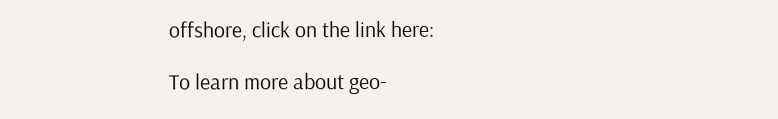offshore, click on the link here:

To learn more about geo-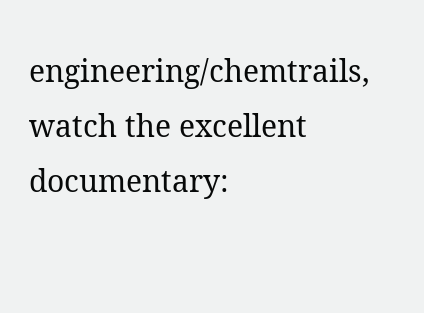engineering/chemtrails, watch the excellent documentary: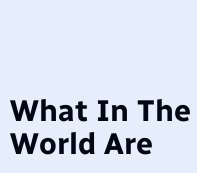What In The World Are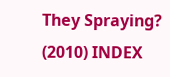They Spraying? (2010) INDEX